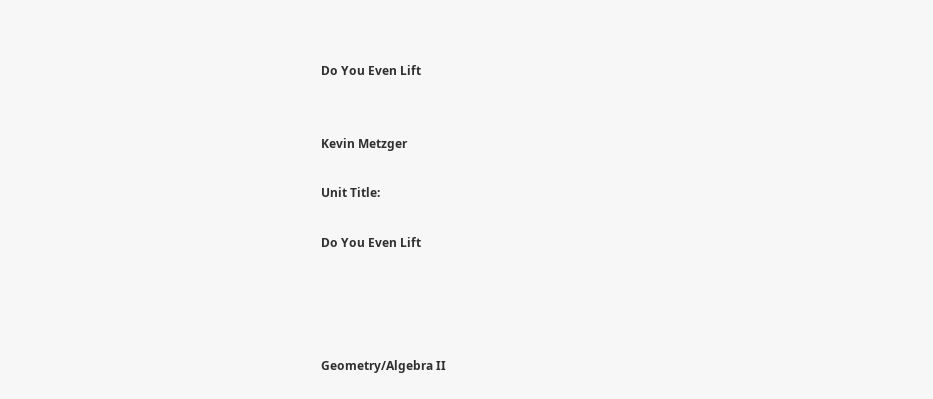Do You Even Lift


Kevin Metzger

Unit Title:

Do You Even Lift




Geometry/Algebra II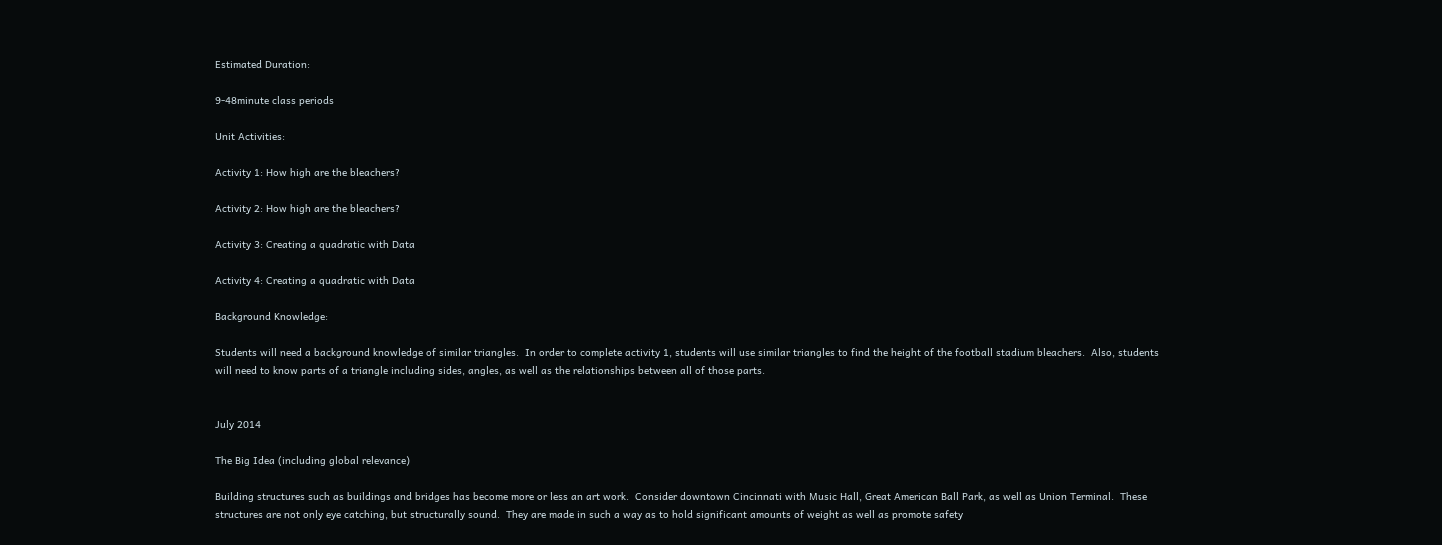Estimated Duration:

9-48minute class periods

Unit Activities:

Activity 1: How high are the bleachers?

Activity 2: How high are the bleachers?

Activity 3: Creating a quadratic with Data

Activity 4: Creating a quadratic with Data

Background Knowledge:

Students will need a background knowledge of similar triangles.  In order to complete activity 1, students will use similar triangles to find the height of the football stadium bleachers.  Also, students will need to know parts of a triangle including sides, angles, as well as the relationships between all of those parts.


July 2014

The Big Idea (including global relevance)

Building structures such as buildings and bridges has become more or less an art work.  Consider downtown Cincinnati with Music Hall, Great American Ball Park, as well as Union Terminal.  These structures are not only eye catching, but structurally sound.  They are made in such a way as to hold significant amounts of weight as well as promote safety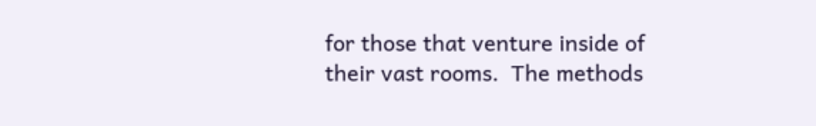for those that venture inside of their vast rooms.  The methods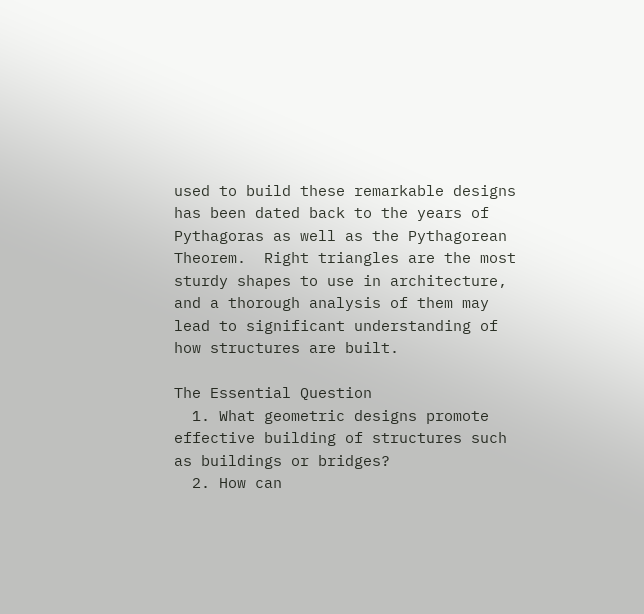used to build these remarkable designs has been dated back to the years of Pythagoras as well as the Pythagorean Theorem.  Right triangles are the most sturdy shapes to use in architecture, and a thorough analysis of them may lead to significant understanding of how structures are built.

The Essential Question
  1. What geometric designs promote effective building of structures such as buildings or bridges?
  2. How can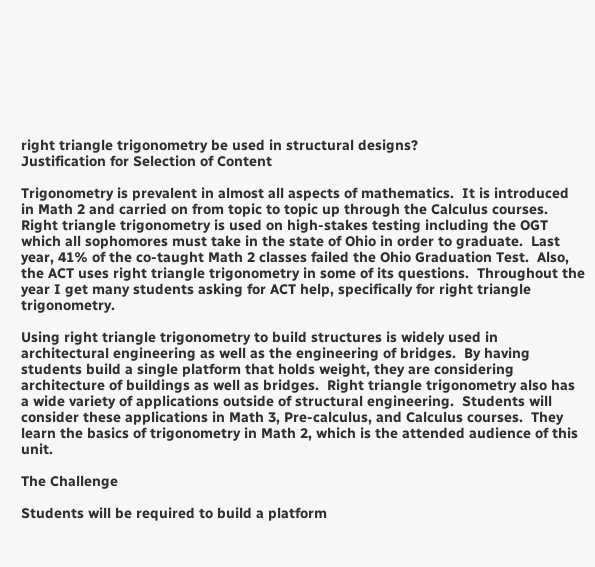right triangle trigonometry be used in structural designs?
Justification for Selection of Content

Trigonometry is prevalent in almost all aspects of mathematics.  It is introduced in Math 2 and carried on from topic to topic up through the Calculus courses.  Right triangle trigonometry is used on high-stakes testing including the OGT which all sophomores must take in the state of Ohio in order to graduate.  Last year, 41% of the co-taught Math 2 classes failed the Ohio Graduation Test.  Also, the ACT uses right triangle trigonometry in some of its questions.  Throughout the year I get many students asking for ACT help, specifically for right triangle trigonometry.

Using right triangle trigonometry to build structures is widely used in architectural engineering as well as the engineering of bridges.  By having students build a single platform that holds weight, they are considering architecture of buildings as well as bridges.  Right triangle trigonometry also has a wide variety of applications outside of structural engineering.  Students will consider these applications in Math 3, Pre-calculus, and Calculus courses.  They learn the basics of trigonometry in Math 2, which is the attended audience of this unit.

The Challenge

Students will be required to build a platform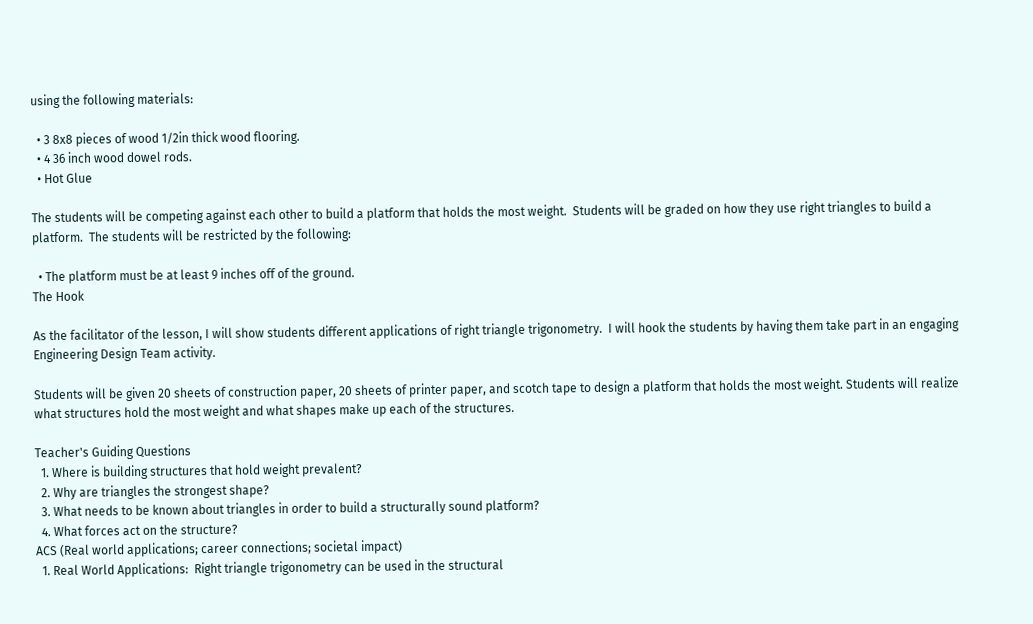using the following materials:

  • 3 8x8 pieces of wood 1/2in thick wood flooring.
  • 4 36 inch wood dowel rods.
  • Hot Glue

The students will be competing against each other to build a platform that holds the most weight.  Students will be graded on how they use right triangles to build a platform.  The students will be restricted by the following:

  • The platform must be at least 9 inches off of the ground.
The Hook

As the facilitator of the lesson, I will show students different applications of right triangle trigonometry.  I will hook the students by having them take part in an engaging Engineering Design Team activity.

Students will be given 20 sheets of construction paper, 20 sheets of printer paper, and scotch tape to design a platform that holds the most weight. Students will realize what structures hold the most weight and what shapes make up each of the structures.

Teacher's Guiding Questions
  1. Where is building structures that hold weight prevalent?
  2. Why are triangles the strongest shape?
  3. What needs to be known about triangles in order to build a structurally sound platform?
  4. What forces act on the structure?
ACS (Real world applications; career connections; societal impact)
  1. Real World Applications:  Right triangle trigonometry can be used in the structural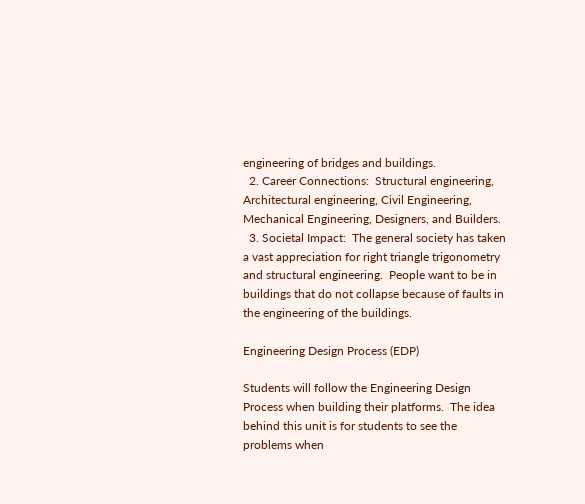engineering of bridges and buildings.
  2. Career Connections:  Structural engineering, Architectural engineering, Civil Engineering, Mechanical Engineering, Designers, and Builders.
  3. Societal Impact:  The general society has taken a vast appreciation for right triangle trigonometry and structural engineering.  People want to be in buildings that do not collapse because of faults in the engineering of the buildings.

Engineering Design Process (EDP)

Students will follow the Engineering Design Process when building their platforms.  The idea behind this unit is for students to see the problems when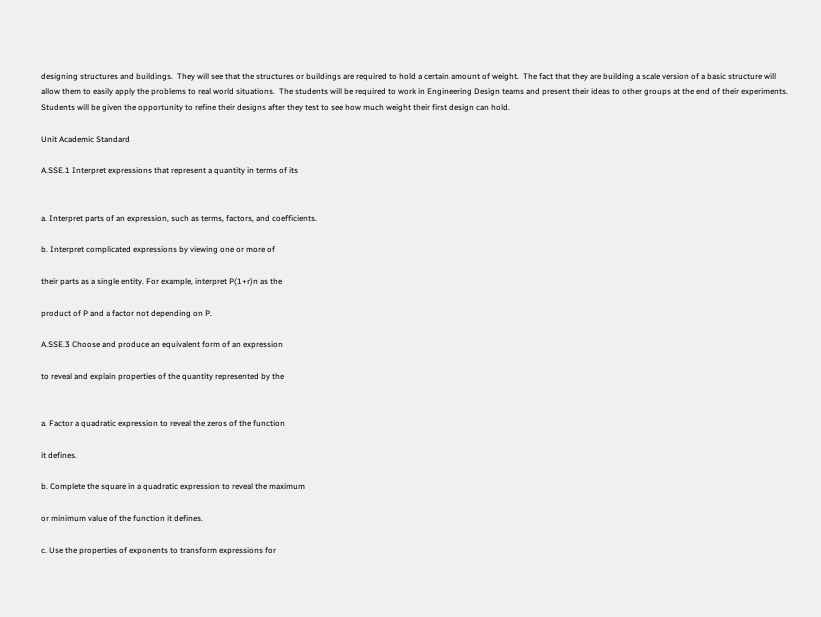designing structures and buildings.  They will see that the structures or buildings are required to hold a certain amount of weight.  The fact that they are building a scale version of a basic structure will allow them to easily apply the problems to real world situations.  The students will be required to work in Engineering Design teams and present their ideas to other groups at the end of their experiments.  Students will be given the opportunity to refine their designs after they test to see how much weight their first design can hold.

Unit Academic Standard

A.SSE.1 Interpret expressions that represent a quantity in terms of its


a. Interpret parts of an expression, such as terms, factors, and coefficients.

b. Interpret complicated expressions by viewing one or more of

their parts as a single entity. For example, interpret P(1+r)n as the

product of P and a factor not depending on P.

A.SSE.3 Choose and produce an equivalent form of an expression

to reveal and explain properties of the quantity represented by the


a. Factor a quadratic expression to reveal the zeros of the function

it defines.

b. Complete the square in a quadratic expression to reveal the maximum

or minimum value of the function it defines.

c. Use the properties of exponents to transform expressions for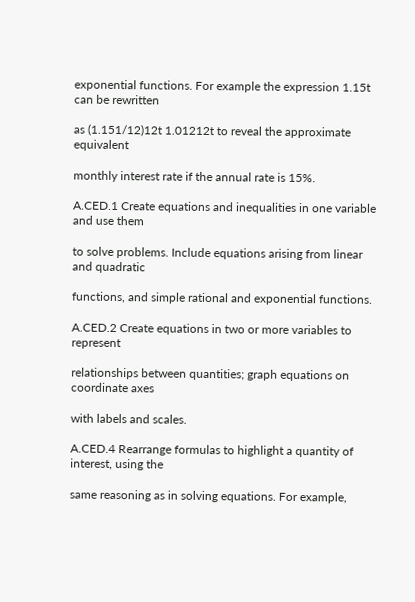exponential functions. For example the expression 1.15t can be rewritten

as (1.151/12)12t 1.01212t to reveal the approximate equivalent

monthly interest rate if the annual rate is 15%.

A.CED.1 Create equations and inequalities in one variable and use them

to solve problems. Include equations arising from linear and quadratic

functions, and simple rational and exponential functions.

A.CED.2 Create equations in two or more variables to represent

relationships between quantities; graph equations on coordinate axes

with labels and scales.

A.CED.4 Rearrange formulas to highlight a quantity of interest, using the

same reasoning as in solving equations. For example,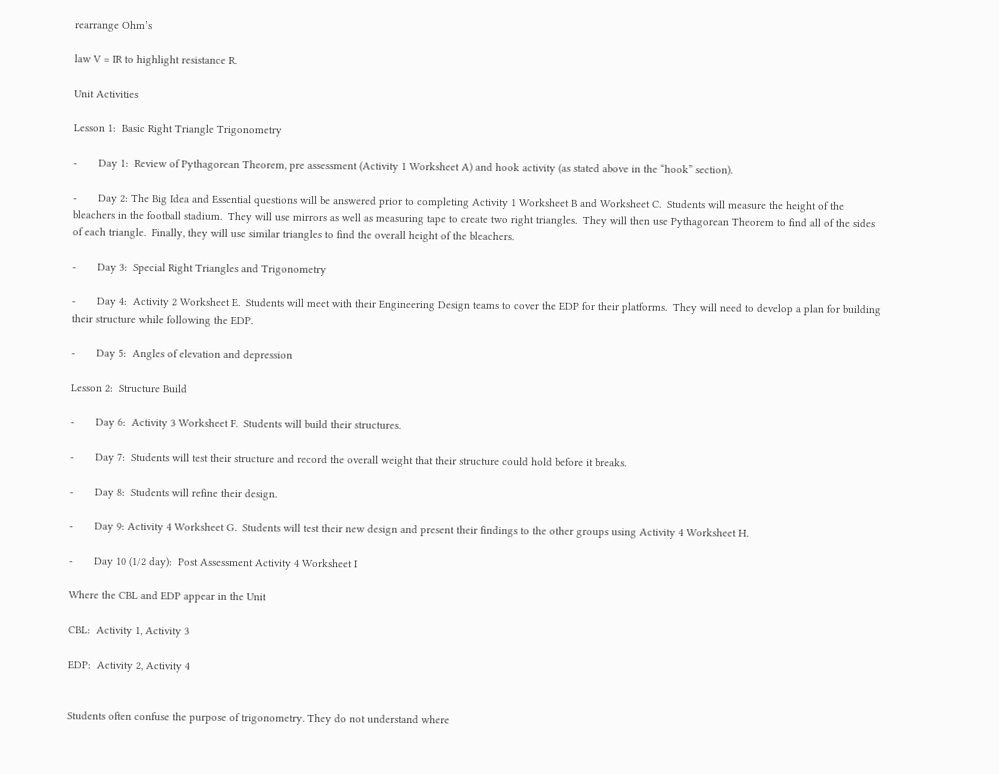rearrange Ohm’s

law V = IR to highlight resistance R.

Unit Activities

Lesson 1:  Basic Right Triangle Trigonometry

-       Day 1:  Review of Pythagorean Theorem, pre assessment (Activity 1 Worksheet A) and hook activity (as stated above in the “hook” section).

-       Day 2: The Big Idea and Essential questions will be answered prior to completing Activity 1 Worksheet B and Worksheet C.  Students will measure the height of the bleachers in the football stadium.  They will use mirrors as well as measuring tape to create two right triangles.  They will then use Pythagorean Theorem to find all of the sides of each triangle.  Finally, they will use similar triangles to find the overall height of the bleachers.

-       Day 3:  Special Right Triangles and Trigonometry

-       Day 4:  Activity 2 Worksheet E.  Students will meet with their Engineering Design teams to cover the EDP for their platforms.  They will need to develop a plan for building their structure while following the EDP.

-       Day 5:  Angles of elevation and depression

Lesson 2:  Structure Build

-       Day 6:  Activity 3 Worksheet F.  Students will build their structures.

-       Day 7:  Students will test their structure and record the overall weight that their structure could hold before it breaks.

-       Day 8:  Students will refine their design.

-       Day 9: Activity 4 Worksheet G.  Students will test their new design and present their findings to the other groups using Activity 4 Worksheet H.

-       Day 10 (1/2 day):  Post Assessment Activity 4 Worksheet I

Where the CBL and EDP appear in the Unit

CBL:  Activity 1, Activity 3

EDP:  Activity 2, Activity 4


Students often confuse the purpose of trigonometry. They do not understand where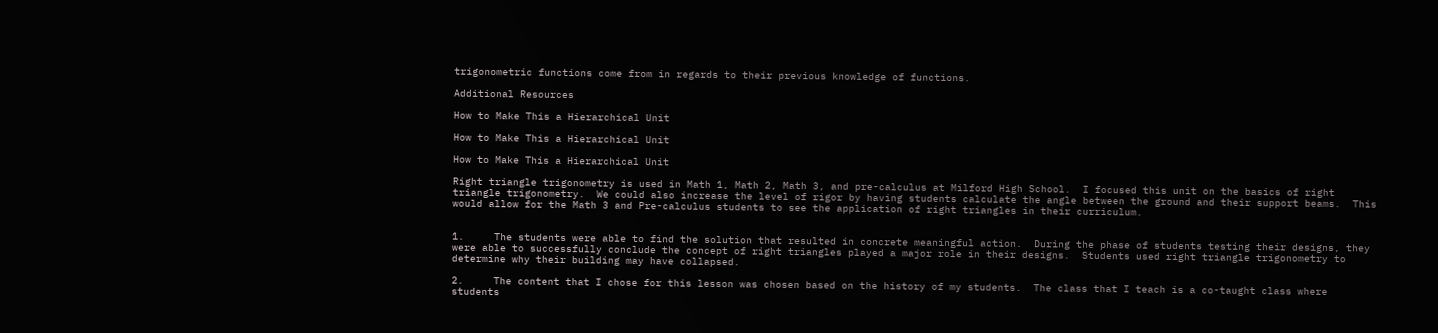trigonometric functions come from in regards to their previous knowledge of functions.

Additional Resources

How to Make This a Hierarchical Unit

How to Make This a Hierarchical Unit

How to Make This a Hierarchical Unit

Right triangle trigonometry is used in Math 1, Math 2, Math 3, and pre-calculus at Milford High School.  I focused this unit on the basics of right triangle trigonometry.  We could also increase the level of rigor by having students calculate the angle between the ground and their support beams.  This would allow for the Math 3 and Pre-calculus students to see the application of right triangles in their curriculum.


1.     The students were able to find the solution that resulted in concrete meaningful action.  During the phase of students testing their designs, they were able to successfully conclude the concept of right triangles played a major role in their designs.  Students used right triangle trigonometry to determine why their building may have collapsed.

2.     The content that I chose for this lesson was chosen based on the history of my students.  The class that I teach is a co-taught class where students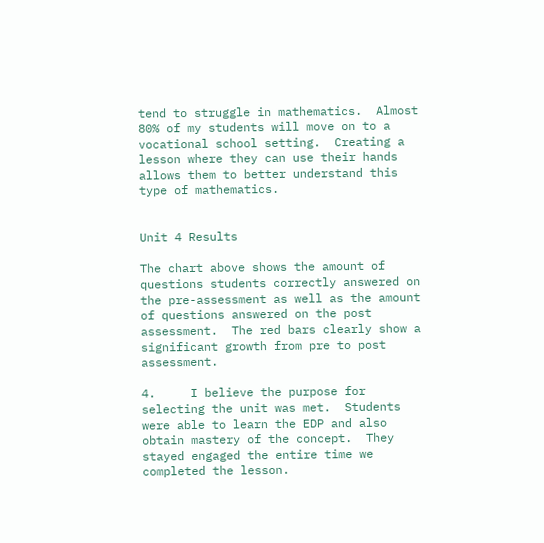tend to struggle in mathematics.  Almost 80% of my students will move on to a vocational school setting.  Creating a lesson where they can use their hands allows them to better understand this type of mathematics.


Unit 4 Results

The chart above shows the amount of questions students correctly answered on the pre-assessment as well as the amount of questions answered on the post assessment.  The red bars clearly show a significant growth from pre to post assessment.

4.     I believe the purpose for selecting the unit was met.  Students were able to learn the EDP and also obtain mastery of the concept.  They stayed engaged the entire time we completed the lesson.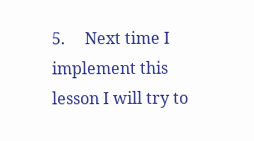5.     Next time I implement this lesson I will try to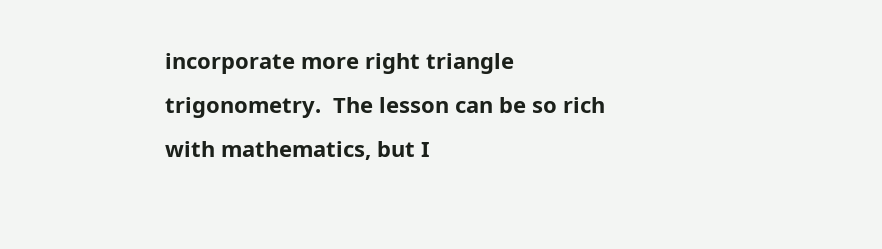incorporate more right triangle trigonometry.  The lesson can be so rich with mathematics, but I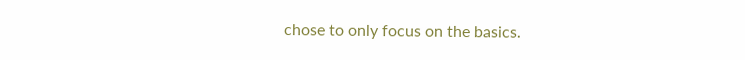chose to only focus on the basics.